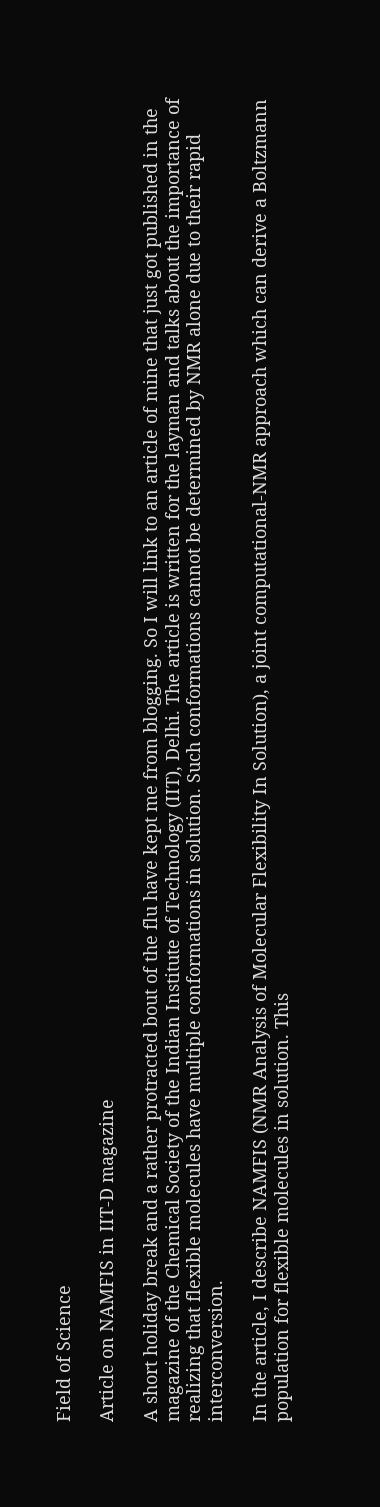Field of Science

Article on NAMFIS in IIT-D magazine

A short holiday break and a rather protracted bout of the flu have kept me from blogging. So I will link to an article of mine that just got published in the magazine of the Chemical Society of the Indian Institute of Technology (IIT), Delhi. The article is written for the layman and talks about the importance of realizing that flexible molecules have multiple conformations in solution. Such conformations cannot be determined by NMR alone due to their rapid interconversion.

In the article, I describe NAMFIS (NMR Analysis of Molecular Flexibility In Solution), a joint computational-NMR approach which can derive a Boltzmann population for flexible molecules in solution. This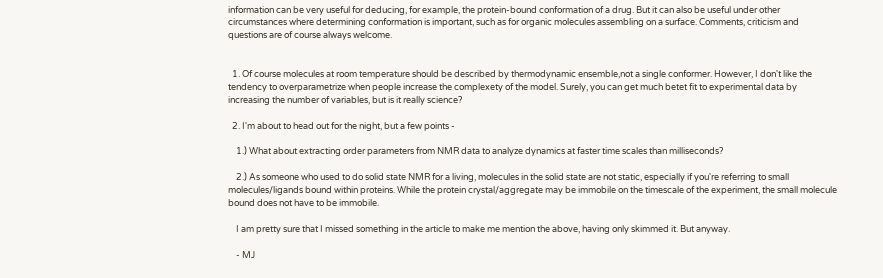information can be very useful for deducing, for example, the protein-bound conformation of a drug. But it can also be useful under other circumstances where determining conformation is important, such as for organic molecules assembling on a surface. Comments, criticism and questions are of course always welcome.


  1. Of course molecules at room temperature should be described by thermodynamic ensemble,not a single conformer. However, I don't like the tendency to overparametrize when people increase the complexety of the model. Surely, you can get much betet fit to experimental data by increasing the number of variables, but is it really science?

  2. I'm about to head out for the night, but a few points -

    1.) What about extracting order parameters from NMR data to analyze dynamics at faster time scales than milliseconds?

    2.) As someone who used to do solid state NMR for a living, molecules in the solid state are not static, especially if you're referring to small molecules/ligands bound within proteins. While the protein crystal/aggregate may be immobile on the timescale of the experiment, the small molecule bound does not have to be immobile.

    I am pretty sure that I missed something in the article to make me mention the above, having only skimmed it. But anyway.

    - MJ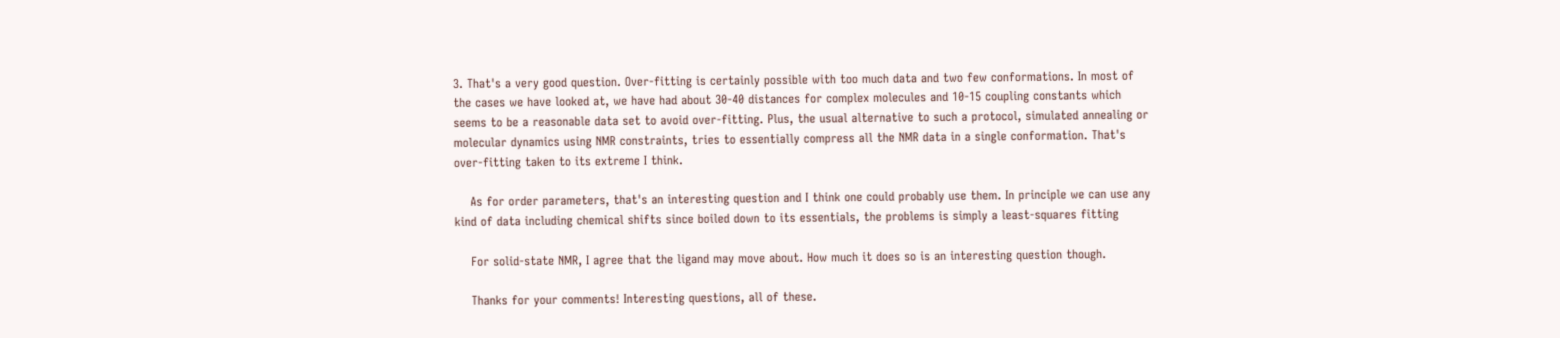3. That's a very good question. Over-fitting is certainly possible with too much data and two few conformations. In most of the cases we have looked at, we have had about 30-40 distances for complex molecules and 10-15 coupling constants which seems to be a reasonable data set to avoid over-fitting. Plus, the usual alternative to such a protocol, simulated annealing or molecular dynamics using NMR constraints, tries to essentially compress all the NMR data in a single conformation. That's over-fitting taken to its extreme I think.

    As for order parameters, that's an interesting question and I think one could probably use them. In principle we can use any kind of data including chemical shifts since boiled down to its essentials, the problems is simply a least-squares fitting

    For solid-state NMR, I agree that the ligand may move about. How much it does so is an interesting question though.

    Thanks for your comments! Interesting questions, all of these.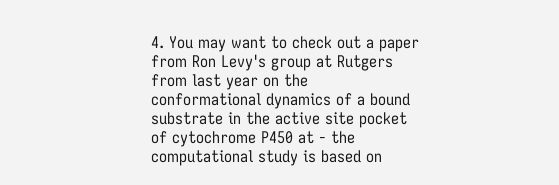4. You may want to check out a paper from Ron Levy's group at Rutgers from last year on the conformational dynamics of a bound substrate in the active site pocket of cytochrome P450 at - the computational study is based on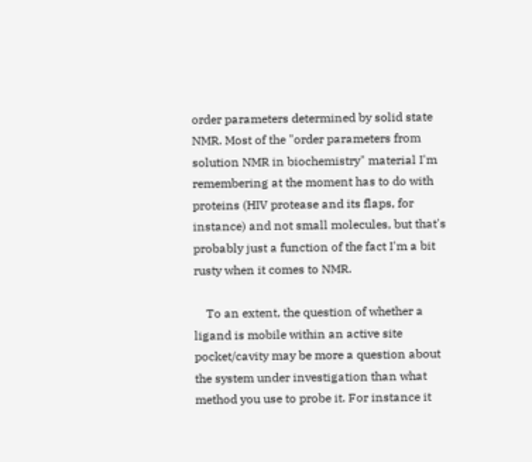order parameters determined by solid state NMR. Most of the "order parameters from solution NMR in biochemistry" material I'm remembering at the moment has to do with proteins (HIV protease and its flaps, for instance) and not small molecules, but that's probably just a function of the fact I'm a bit rusty when it comes to NMR.

    To an extent, the question of whether a ligand is mobile within an active site pocket/cavity may be more a question about the system under investigation than what method you use to probe it. For instance it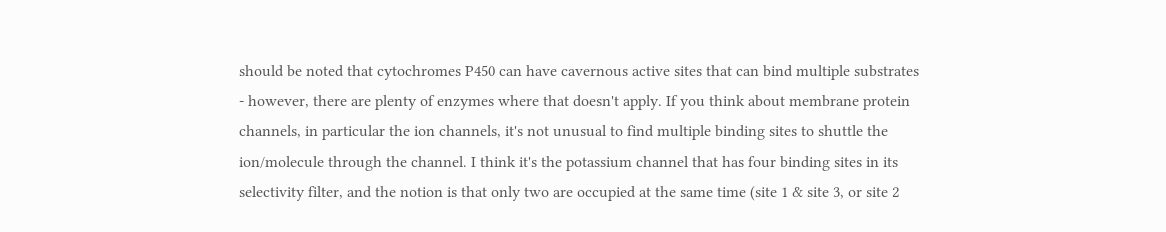should be noted that cytochromes P450 can have cavernous active sites that can bind multiple substrates - however, there are plenty of enzymes where that doesn't apply. If you think about membrane protein channels, in particular the ion channels, it's not unusual to find multiple binding sites to shuttle the ion/molecule through the channel. I think it's the potassium channel that has four binding sites in its selectivity filter, and the notion is that only two are occupied at the same time (site 1 & site 3, or site 2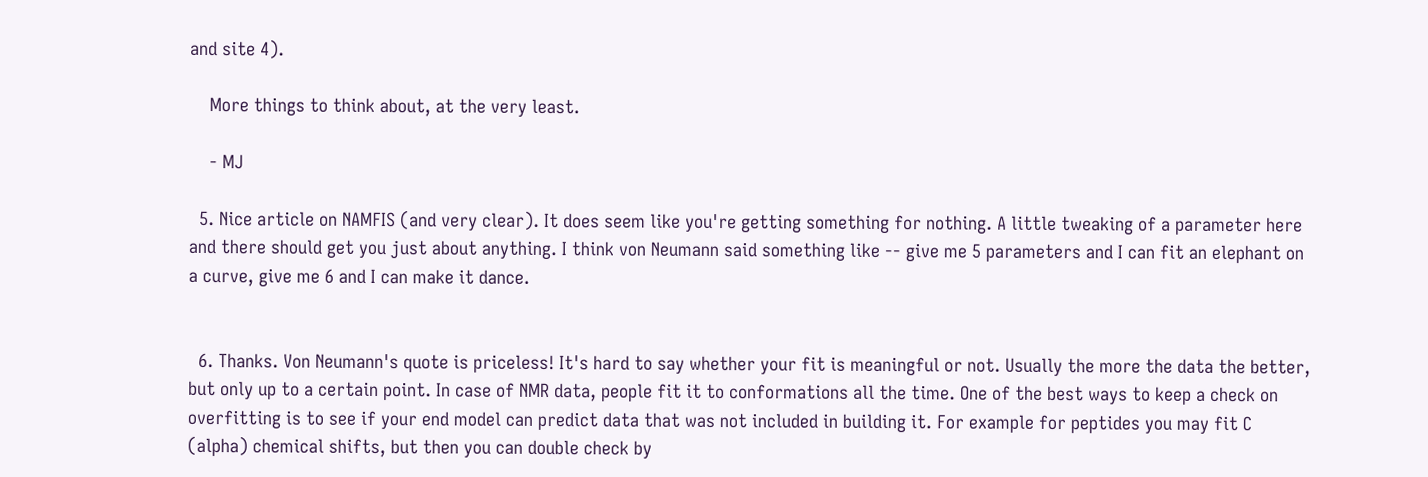and site 4).

    More things to think about, at the very least.

    - MJ

  5. Nice article on NAMFIS (and very clear). It does seem like you're getting something for nothing. A little tweaking of a parameter here and there should get you just about anything. I think von Neumann said something like -- give me 5 parameters and I can fit an elephant on a curve, give me 6 and I can make it dance.


  6. Thanks. Von Neumann's quote is priceless! It's hard to say whether your fit is meaningful or not. Usually the more the data the better, but only up to a certain point. In case of NMR data, people fit it to conformations all the time. One of the best ways to keep a check on overfitting is to see if your end model can predict data that was not included in building it. For example for peptides you may fit C (alpha) chemical shifts, but then you can double check by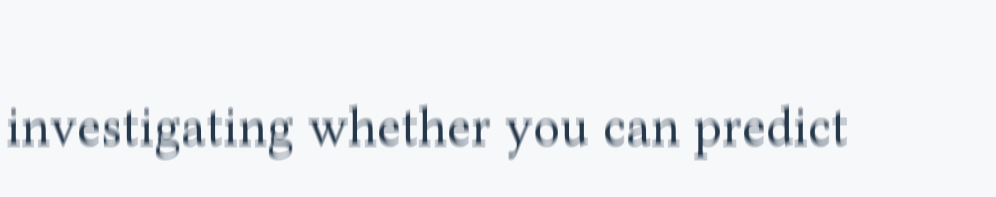investigating whether you can predict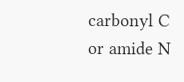carbonyl C or amide N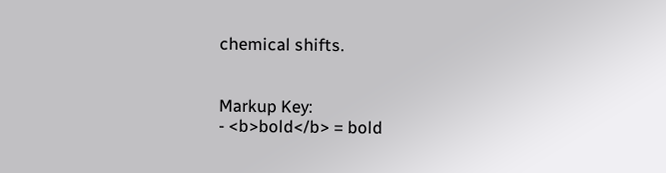chemical shifts.


Markup Key:
- <b>bold</b> = bold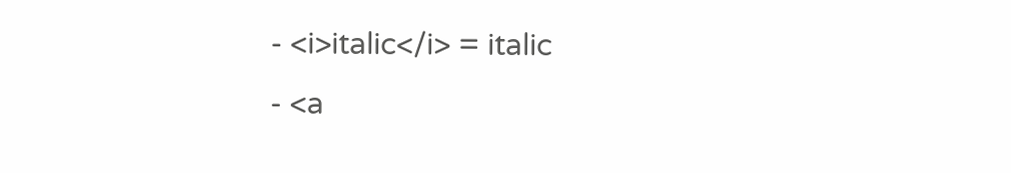- <i>italic</i> = italic
- <a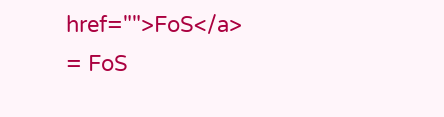href="">FoS</a> = FoS